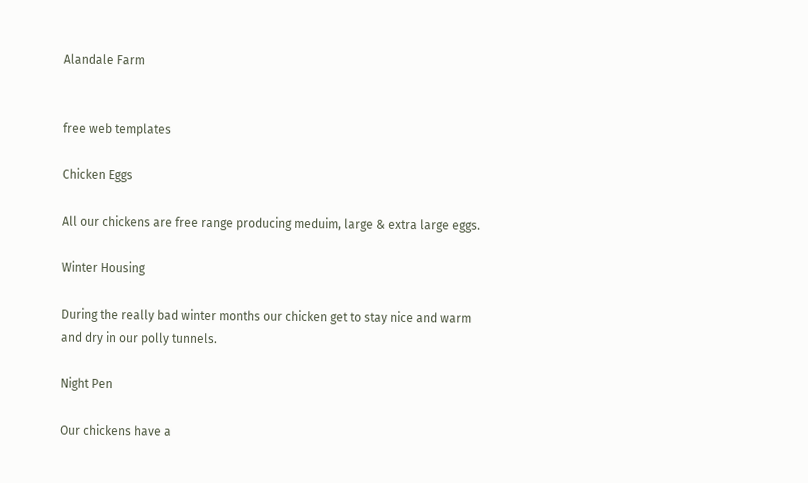Alandale Farm


free web templates

Chicken Eggs

All our chickens are free range producing meduim, large & extra large eggs.

Winter Housing

During the really bad winter months our chicken get to stay nice and warm and dry in our polly tunnels.

Night Pen

Our chickens have a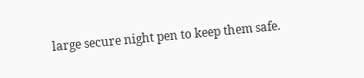large secure night pen to keep them safe.